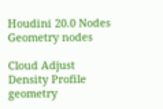Houdini 20.0 Nodes Geometry nodes

Cloud Adjust Density Profile geometry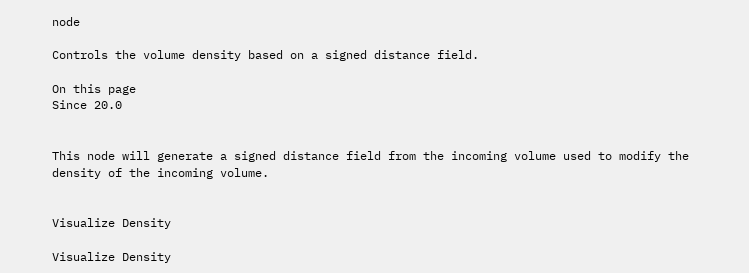node

Controls the volume density based on a signed distance field.

On this page
Since 20.0


This node will generate a signed distance field from the incoming volume used to modify the density of the incoming volume.


Visualize Density

Visualize Density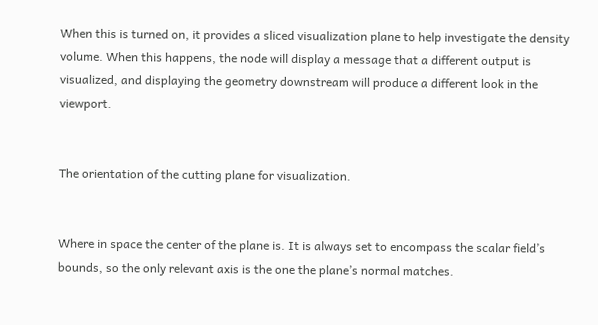When this is turned on, it provides a sliced visualization plane to help investigate the density volume. When this happens, the node will display a message that a different output is visualized, and displaying the geometry downstream will produce a different look in the viewport.


The orientation of the cutting plane for visualization.


Where in space the center of the plane is. It is always set to encompass the scalar field’s bounds, so the only relevant axis is the one the plane’s normal matches.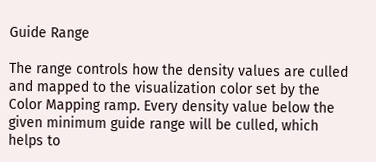Guide Range

The range controls how the density values are culled and mapped to the visualization color set by the Color Mapping ramp. Every density value below the given minimum guide range will be culled, which helps to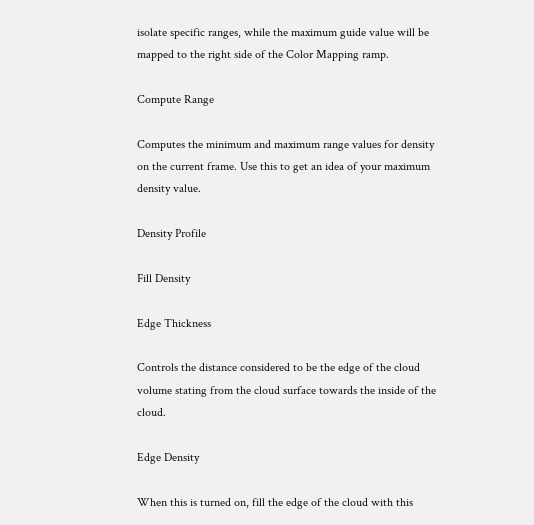isolate specific ranges, while the maximum guide value will be mapped to the right side of the Color Mapping ramp.

Compute Range

Computes the minimum and maximum range values for density on the current frame. Use this to get an idea of your maximum density value.

Density Profile

Fill Density

Edge Thickness

Controls the distance considered to be the edge of the cloud volume stating from the cloud surface towards the inside of the cloud.

Edge Density

When this is turned on, fill the edge of the cloud with this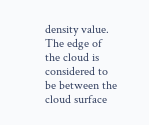density value. The edge of the cloud is considered to be between the cloud surface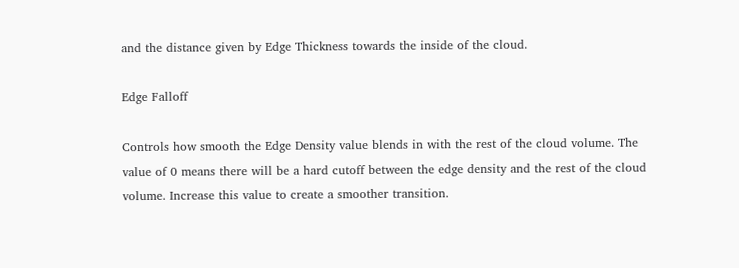and the distance given by Edge Thickness towards the inside of the cloud.

Edge Falloff

Controls how smooth the Edge Density value blends in with the rest of the cloud volume. The value of 0 means there will be a hard cutoff between the edge density and the rest of the cloud volume. Increase this value to create a smoother transition.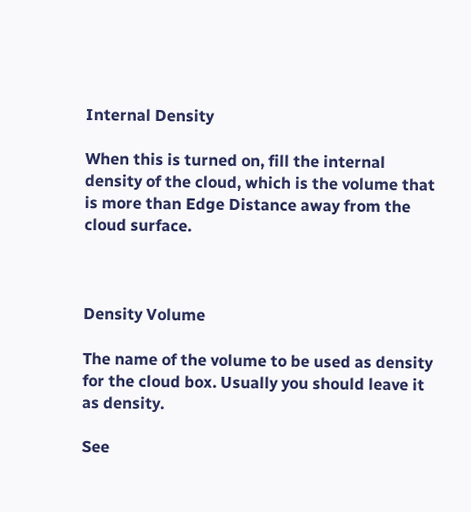Internal Density

When this is turned on, fill the internal density of the cloud, which is the volume that is more than Edge Distance away from the cloud surface.



Density Volume

The name of the volume to be used as density for the cloud box. Usually you should leave it as density.

See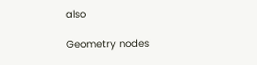also

Geometry nodes